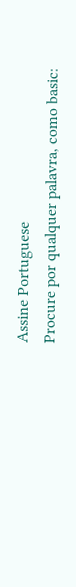Assine Portuguese
Procure por qualquer palavra, como basic: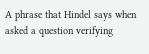A phrase that Hindel says when asked a question verifying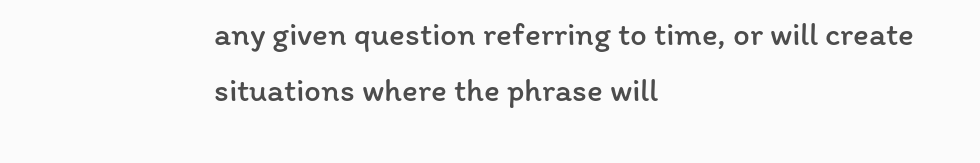any given question referring to time, or will create situations where the phrase will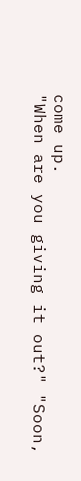come up.
"When are you giving it out?" "Soon,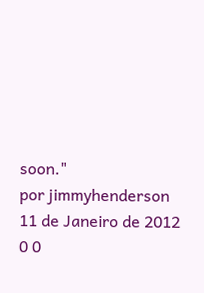soon."
por jimmyhenderson 11 de Janeiro de 2012
0 0